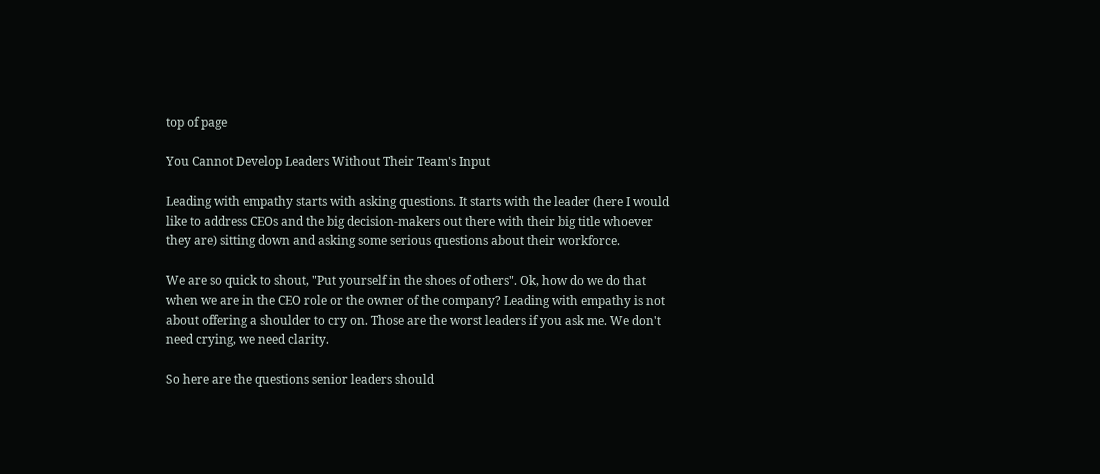top of page

You Cannot Develop Leaders Without Their Team's Input

Leading with empathy starts with asking questions. It starts with the leader (here I would like to address CEOs and the big decision-makers out there with their big title whoever they are) sitting down and asking some serious questions about their workforce.

We are so quick to shout, "Put yourself in the shoes of others". Ok, how do we do that when we are in the CEO role or the owner of the company? Leading with empathy is not about offering a shoulder to cry on. Those are the worst leaders if you ask me. We don't need crying, we need clarity.

So here are the questions senior leaders should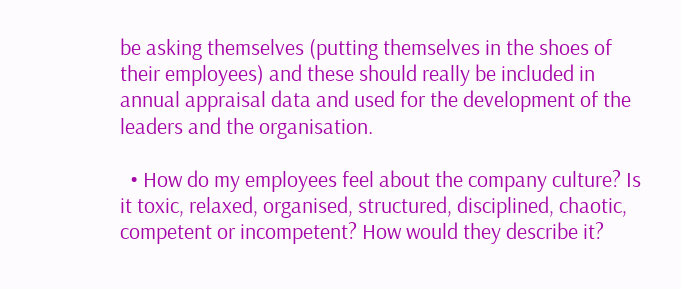be asking themselves (putting themselves in the shoes of their employees) and these should really be included in annual appraisal data and used for the development of the leaders and the organisation.

  • How do my employees feel about the company culture? Is it toxic, relaxed, organised, structured, disciplined, chaotic, competent or incompetent? How would they describe it?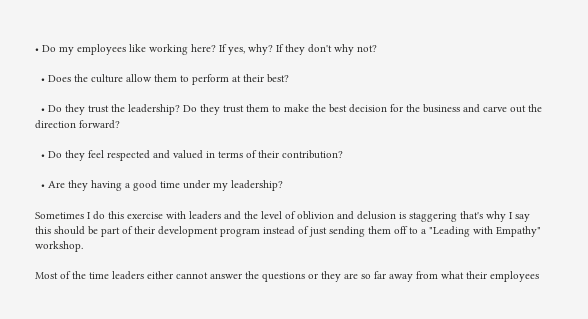• Do my employees like working here? If yes, why? If they don't why not?

  • Does the culture allow them to perform at their best?

  • Do they trust the leadership? Do they trust them to make the best decision for the business and carve out the direction forward?

  • Do they feel respected and valued in terms of their contribution?

  • Are they having a good time under my leadership?

Sometimes I do this exercise with leaders and the level of oblivion and delusion is staggering that's why I say this should be part of their development program instead of just sending them off to a "Leading with Empathy" workshop.

Most of the time leaders either cannot answer the questions or they are so far away from what their employees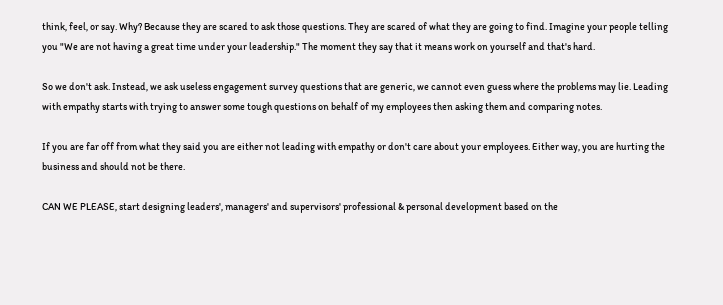think, feel, or say. Why? Because they are scared to ask those questions. They are scared of what they are going to find. Imagine your people telling you "We are not having a great time under your leadership." The moment they say that it means work on yourself and that's hard.

So we don't ask. Instead, we ask useless engagement survey questions that are generic, we cannot even guess where the problems may lie. Leading with empathy starts with trying to answer some tough questions on behalf of my employees then asking them and comparing notes.

If you are far off from what they said you are either not leading with empathy or don't care about your employees. Either way, you are hurting the business and should not be there.

CAN WE PLEASE, start designing leaders', managers' and supervisors' professional & personal development based on the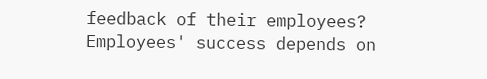feedback of their employees? Employees' success depends on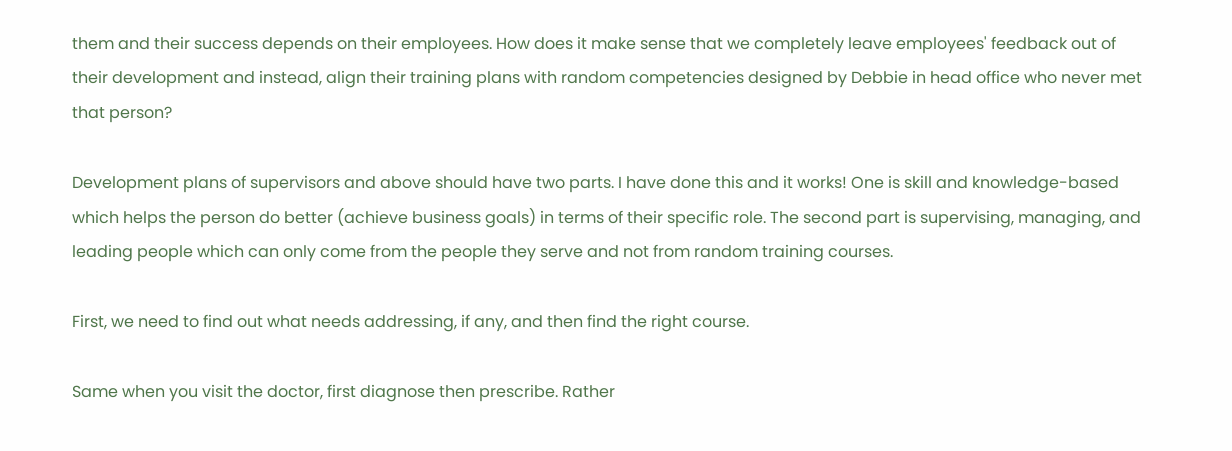them and their success depends on their employees. How does it make sense that we completely leave employees' feedback out of their development and instead, align their training plans with random competencies designed by Debbie in head office who never met that person?

Development plans of supervisors and above should have two parts. I have done this and it works! One is skill and knowledge-based which helps the person do better (achieve business goals) in terms of their specific role. The second part is supervising, managing, and leading people which can only come from the people they serve and not from random training courses.

First, we need to find out what needs addressing, if any, and then find the right course.

Same when you visit the doctor, first diagnose then prescribe. Rather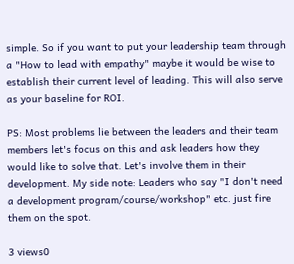simple. So if you want to put your leadership team through a "How to lead with empathy" maybe it would be wise to establish their current level of leading. This will also serve as your baseline for ROI.

PS: Most problems lie between the leaders and their team members let's focus on this and ask leaders how they would like to solve that. Let's involve them in their development. My side note: Leaders who say "I don't need a development program/course/workshop" etc. just fire them on the spot.

3 views0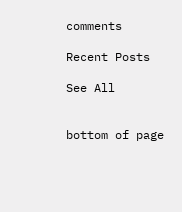comments

Recent Posts

See All


bottom of page